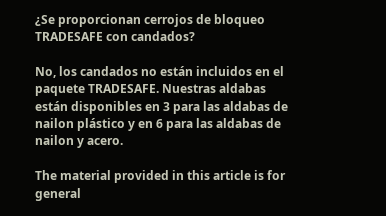¿Se proporcionan cerrojos de bloqueo TRADESAFE con candados?

No, los candados no están incluidos en el paquete TRADESAFE. Nuestras aldabas están disponibles en 3 para las aldabas de nailon plástico y en 6 para las aldabas de nailon y acero.

The material provided in this article is for general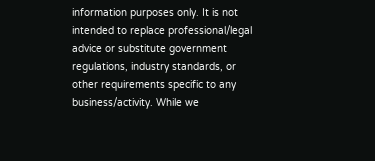information purposes only. It is not intended to replace professional/legal advice or substitute government regulations, industry standards, or other requirements specific to any business/activity. While we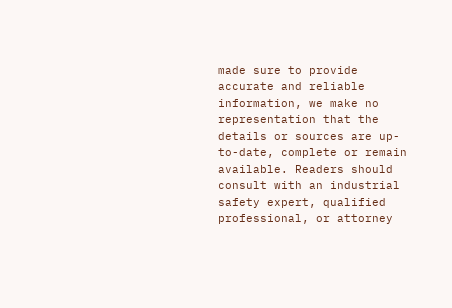made sure to provide accurate and reliable information, we make no representation that the details or sources are up-to-date, complete or remain available. Readers should consult with an industrial safety expert, qualified professional, or attorney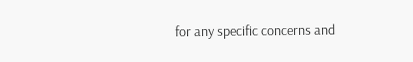for any specific concerns and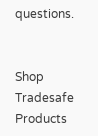questions.


Shop Tradesafe Products